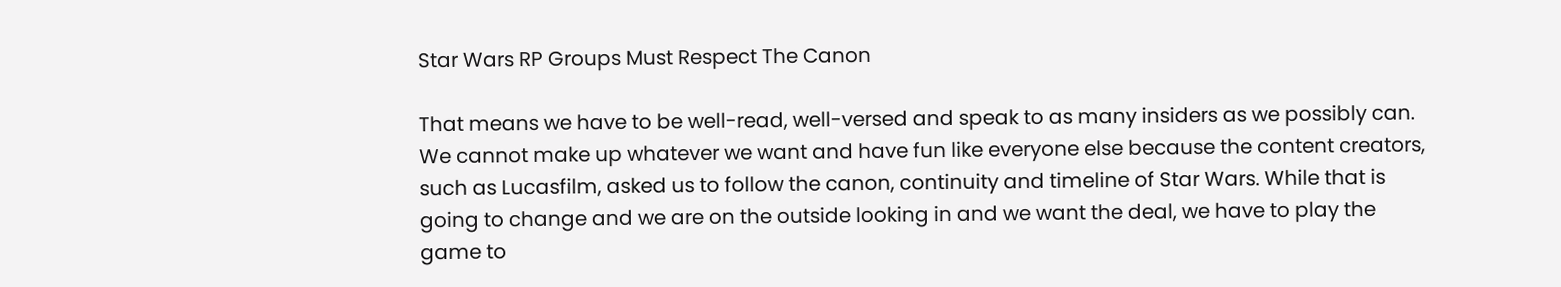Star Wars RP Groups Must Respect The Canon

That means we have to be well-read, well-versed and speak to as many insiders as we possibly can. We cannot make up whatever we want and have fun like everyone else because the content creators, such as Lucasfilm, asked us to follow the canon, continuity and timeline of Star Wars. While that is going to change and we are on the outside looking in and we want the deal, we have to play the game to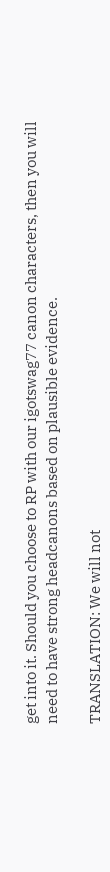get into it. Should you choose to RP with our igotswag77 canon characters, then you will need to have strong headcanons based on plausible evidence.

TRANSLATION: We will not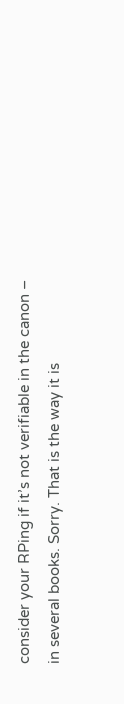consider your RPing if it’s not verifiable in the canon – in several books. Sorry. That is the way it is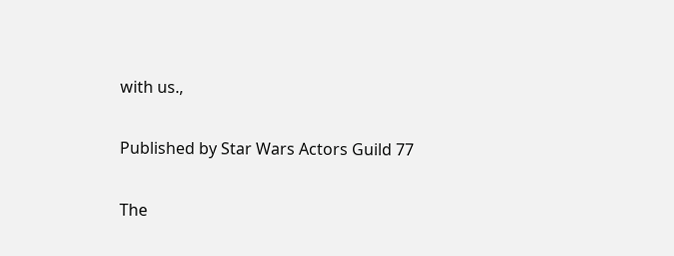with us.,

Published by Star Wars Actors Guild 77

The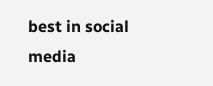best in social media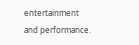entertainment and performance.